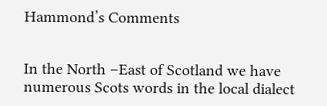Hammond’s Comments


In the North –East of Scotland we have numerous Scots words in the local dialect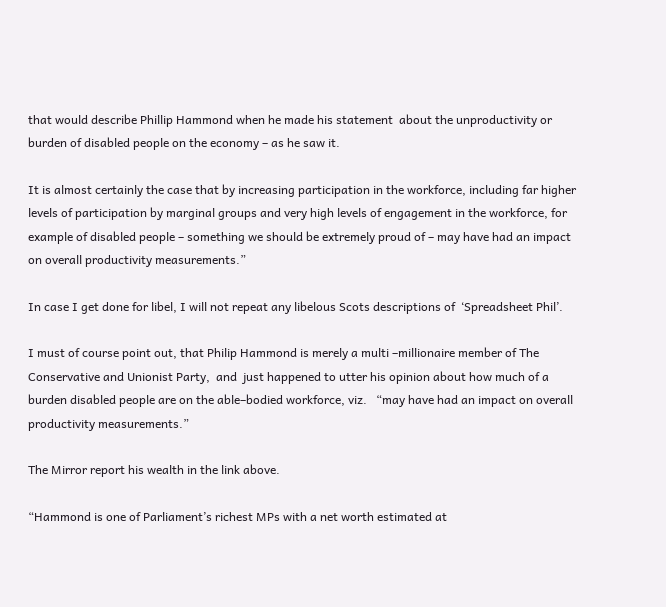that would describe Phillip Hammond when he made his statement  about the unproductivity or burden of disabled people on the economy – as he saw it.

It is almost certainly the case that by increasing participation in the workforce, including far higher levels of participation by marginal groups and very high levels of engagement in the workforce, for example of disabled people – something we should be extremely proud of – may have had an impact on overall productivity measurements.”

In case I get done for libel, I will not repeat any libelous Scots descriptions of  ‘Spreadsheet Phil’.

I must of course point out, that Philip Hammond is merely a multi –millionaire member of The Conservative and Unionist Party,  and  just happened to utter his opinion about how much of a burden disabled people are on the able–bodied workforce, viz.   “may have had an impact on overall productivity measurements.”

The Mirror report his wealth in the link above.

“Hammond is one of Parliament’s richest MPs with a net worth estimated at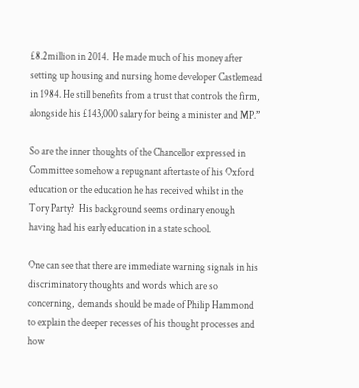£8.2million in 2014.  He made much of his money after setting up housing and nursing home developer Castlemead in 1984. He still benefits from a trust that controls the firm, alongside his £143,000 salary for being a minister and MP.”

So are the inner thoughts of the Chancellor expressed in Committee somehow a repugnant aftertaste of his Oxford education or the education he has received whilst in the Tory Party?  His background seems ordinary enough having had his early education in a state school.

One can see that there are immediate warning signals in his discriminatory thoughts and words which are so concerning,  demands should be made of Philip Hammond to explain the deeper recesses of his thought processes and how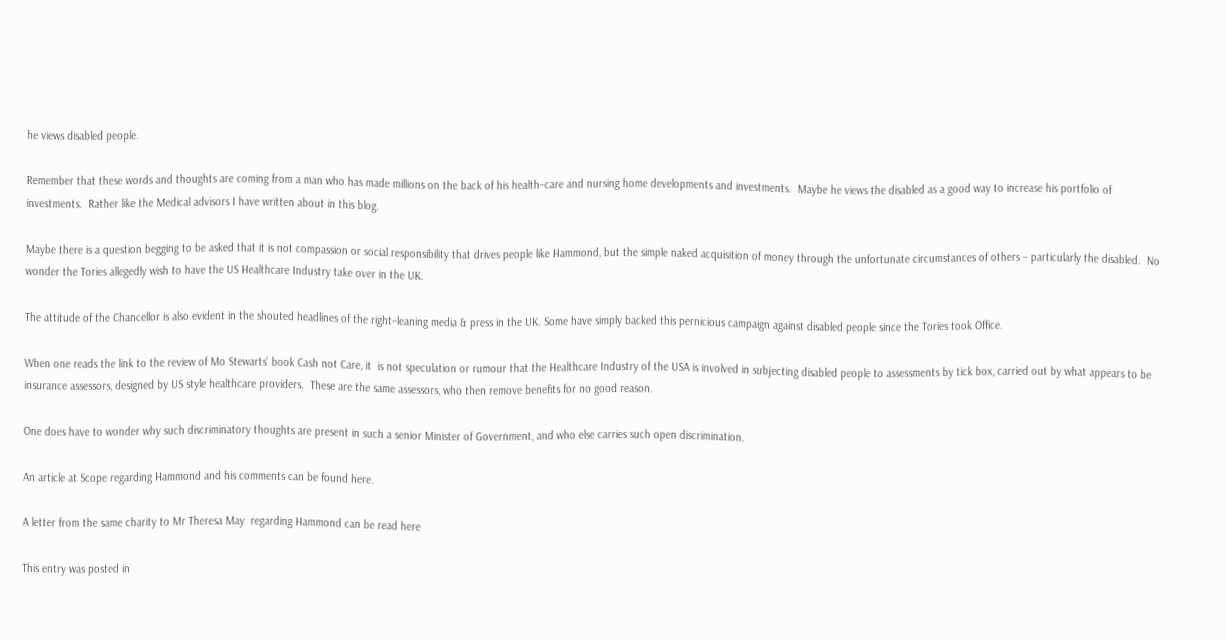he views disabled people.

Remember that these words and thoughts are coming from a man who has made millions on the back of his health–care and nursing home developments and investments.  Maybe he views the disabled as a good way to increase his portfolio of investments.  Rather like the Medical advisors I have written about in this blog.

Maybe there is a question begging to be asked that it is not compassion or social responsibility that drives people like Hammond, but the simple naked acquisition of money through the unfortunate circumstances of others – particularly the disabled.  No wonder the Tories allegedly wish to have the US Healthcare Industry take over in the UK.

The attitude of the Chancellor is also evident in the shouted headlines of the right–leaning media & press in the UK. Some have simply backed this pernicious campaign against disabled people since the Tories took Office.

When one reads the link to the review of Mo Stewarts’ book Cash not Care, it  is not speculation or rumour that the Healthcare Industry of the USA is involved in subjecting disabled people to assessments by tick box, carried out by what appears to be insurance assessors, designed by US style healthcare providers.  These are the same assessors, who then remove benefits for no good reason.

One does have to wonder why such discriminatory thoughts are present in such a senior Minister of Government, and who else carries such open discrimination.

An article at Scope regarding Hammond and his comments can be found here.

A letter from the same charity to Mr Theresa May  regarding Hammond can be read here

This entry was posted in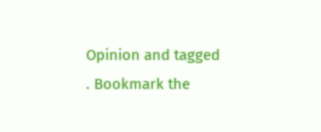Opinion and tagged . Bookmark the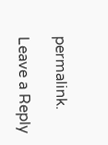permalink.

Leave a Reply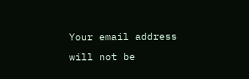Your email address will not be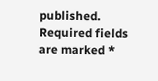published. Required fields are marked *